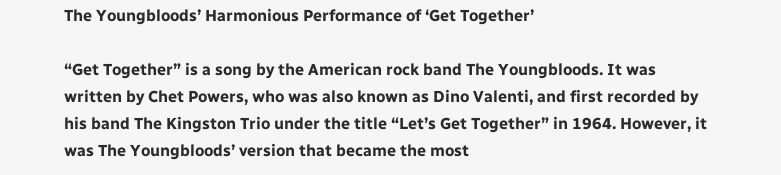The Youngbloods’ Harmonious Performance of ‘Get Together’

“Get Together” is a song by the American rock band The Youngbloods. It was written by Chet Powers, who was also known as Dino Valenti, and first recorded by his band The Kingston Trio under the title “Let’s Get Together” in 1964. However, it was The Youngbloods’ version that became the most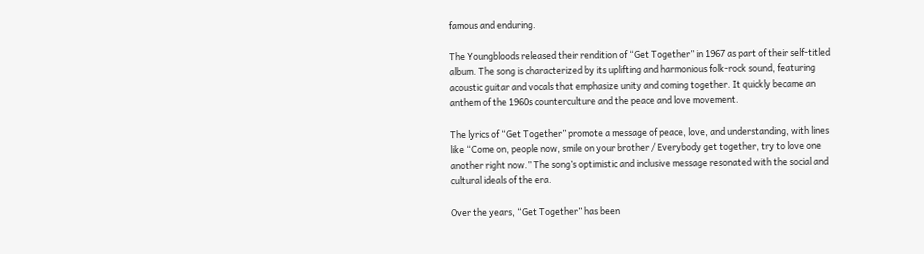famous and enduring.

The Youngbloods released their rendition of “Get Together” in 1967 as part of their self-titled album. The song is characterized by its uplifting and harmonious folk-rock sound, featuring acoustic guitar and vocals that emphasize unity and coming together. It quickly became an anthem of the 1960s counterculture and the peace and love movement.

The lyrics of “Get Together” promote a message of peace, love, and understanding, with lines like “Come on, people now, smile on your brother / Everybody get together, try to love one another right now.” The song’s optimistic and inclusive message resonated with the social and cultural ideals of the era.

Over the years, “Get Together” has been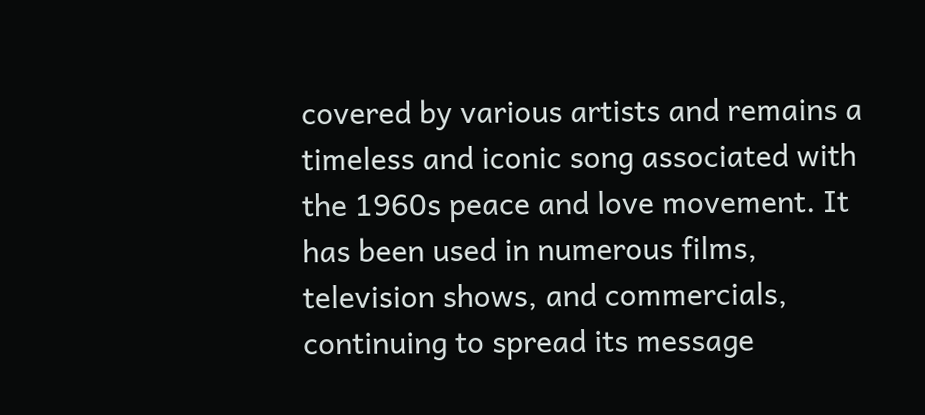covered by various artists and remains a timeless and iconic song associated with the 1960s peace and love movement. It has been used in numerous films, television shows, and commercials, continuing to spread its message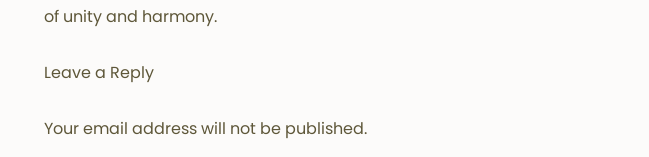of unity and harmony.

Leave a Reply

Your email address will not be published.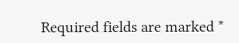Required fields are marked *